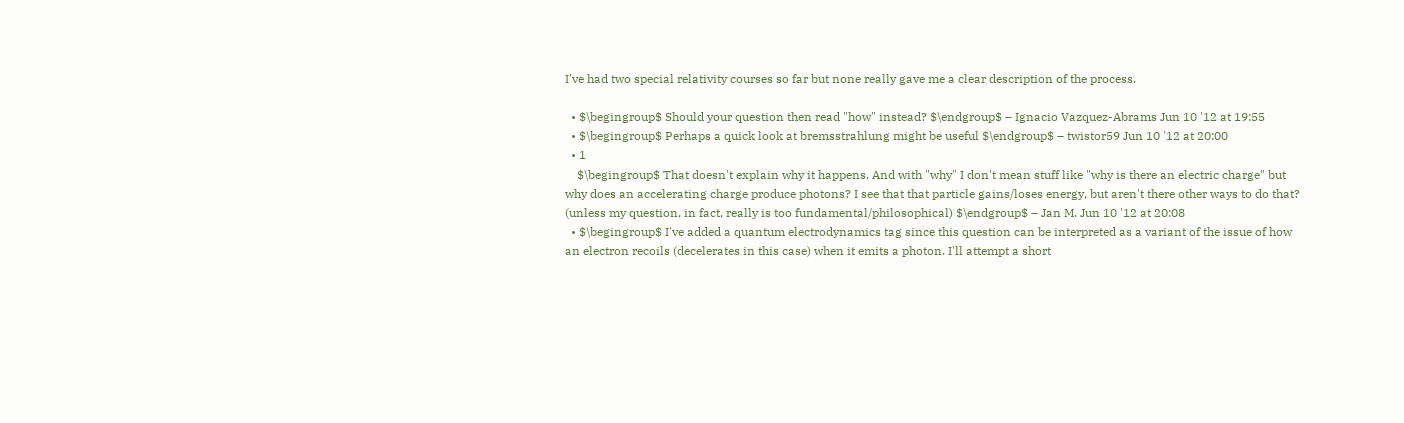I've had two special relativity courses so far but none really gave me a clear description of the process.

  • $\begingroup$ Should your question then read "how" instead? $\endgroup$ – Ignacio Vazquez-Abrams Jun 10 '12 at 19:55
  • $\begingroup$ Perhaps a quick look at bremsstrahlung might be useful $\endgroup$ – twistor59 Jun 10 '12 at 20:00
  • 1
    $\begingroup$ That doesn't explain why it happens. And with "why" I don't mean stuff like "why is there an electric charge" but why does an accelerating charge produce photons? I see that that particle gains/loses energy, but aren't there other ways to do that? (unless my question, in fact, really is too fundamental/philosophical) $\endgroup$ – Jan M. Jun 10 '12 at 20:08
  • $\begingroup$ I've added a quantum electrodynamics tag since this question can be interpreted as a variant of the issue of how an electron recoils (decelerates in this case) when it emits a photon. I'll attempt a short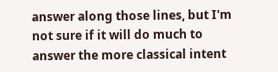answer along those lines, but I'm not sure if it will do much to answer the more classical intent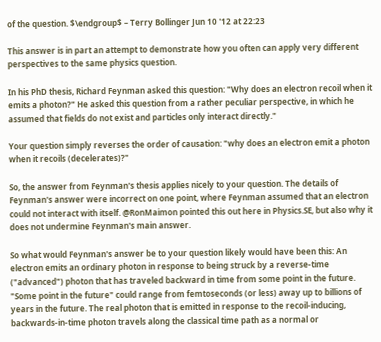of the question. $\endgroup$ – Terry Bollinger Jun 10 '12 at 22:23

This answer is in part an attempt to demonstrate how you often can apply very different perspectives to the same physics question.

In his PhD thesis, Richard Feynman asked this question: "Why does an electron recoil when it emits a photon?" He asked this question from a rather peculiar perspective, in which he assumed that fields do not exist and particles only interact directly."

Your question simply reverses the order of causation: "why does an electron emit a photon when it recoils (decelerates)?"

So, the answer from Feynman's thesis applies nicely to your question. The details of Feynman's answer were incorrect on one point, where Feynman assumed that an electron could not interact with itself. @RonMaimon pointed this out here in Physics.SE, but also why it does not undermine Feynman's main answer.

So what would Feynman's answer be to your question likely would have been this: An electron emits an ordinary photon in response to being struck by a reverse-time ("advanced") photon that has traveled backward in time from some point in the future. "Some point in the future" could range from femtoseconds (or less) away up to billions of years in the future. The real photon that is emitted in response to the recoil-inducing, backwards-in-time photon travels along the classical time path as a normal or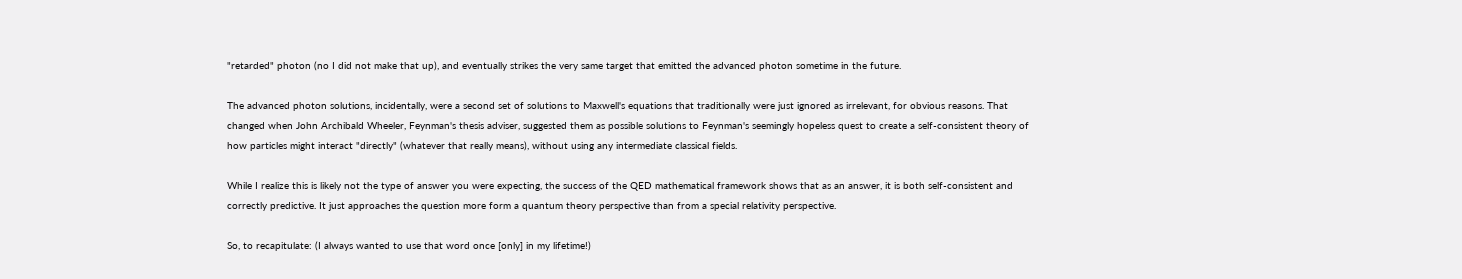"retarded" photon (no I did not make that up), and eventually strikes the very same target that emitted the advanced photon sometime in the future.

The advanced photon solutions, incidentally, were a second set of solutions to Maxwell's equations that traditionally were just ignored as irrelevant, for obvious reasons. That changed when John Archibald Wheeler, Feynman's thesis adviser, suggested them as possible solutions to Feynman's seemingly hopeless quest to create a self-consistent theory of how particles might interact "directly" (whatever that really means), without using any intermediate classical fields.

While I realize this is likely not the type of answer you were expecting, the success of the QED mathematical framework shows that as an answer, it is both self-consistent and correctly predictive. It just approaches the question more form a quantum theory perspective than from a special relativity perspective.

So, to recapitulate: (I always wanted to use that word once [only] in my lifetime!)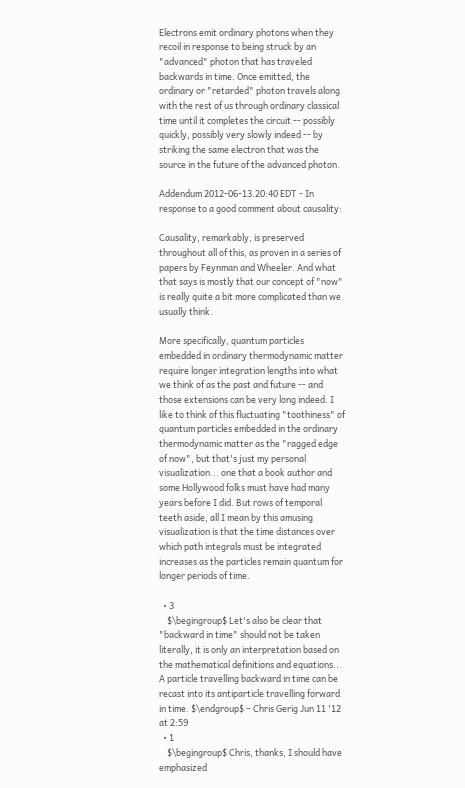Electrons emit ordinary photons when they recoil in response to being struck by an "advanced" photon that has traveled backwards in time. Once emitted, the ordinary or "retarded" photon travels along with the rest of us through ordinary classical time until it completes the circuit -- possibly quickly, possibly very slowly indeed -- by striking the same electron that was the source in the future of the advanced photon.

Addendum 2012-06-13.20:40 EDT - In response to a good comment about causality:

Causality, remarkably, is preserved throughout all of this, as proven in a series of papers by Feynman and Wheeler. And what that says is mostly that our concept of "now" is really quite a bit more complicated than we usually think.

More specifically, quantum particles embedded in ordinary thermodynamic matter require longer integration lengths into what we think of as the past and future -- and those extensions can be very long indeed. I like to think of this fluctuating "toothiness" of quantum particles embedded in the ordinary thermodynamic matter as the "ragged edge of now", but that's just my personal visualization... one that a book author and some Hollywood folks must have had many years before I did. But rows of temporal teeth aside, all I mean by this amusing visualization is that the time distances over which path integrals must be integrated increases as the particles remain quantum for longer periods of time.

  • 3
    $\begingroup$ Let's also be clear that "backward in time" should not be taken literally, it is only an interpretation based on the mathematical definitions and equations... A particle travelling backward in time can be recast into its antiparticle travelling forward in time. $\endgroup$ – Chris Gerig Jun 11 '12 at 2:59
  • 1
    $\begingroup$ Chris, thanks, I should have emphasized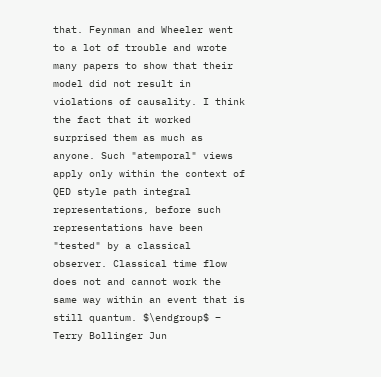that. Feynman and Wheeler went to a lot of trouble and wrote many papers to show that their model did not result in violations of causality. I think the fact that it worked surprised them as much as anyone. Such "atemporal" views apply only within the context of QED style path integral representations, before such representations have been "tested" by a classical observer. Classical time flow does not and cannot work the same way within an event that is still quantum. $\endgroup$ – Terry Bollinger Jun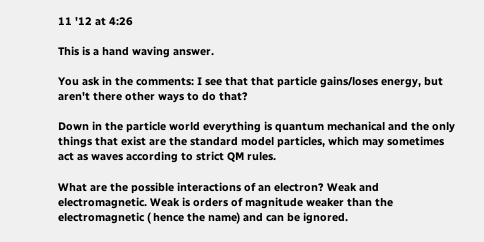11 '12 at 4:26

This is a hand waving answer.

You ask in the comments: I see that that particle gains/loses energy, but aren't there other ways to do that?

Down in the particle world everything is quantum mechanical and the only things that exist are the standard model particles, which may sometimes act as waves according to strict QM rules.

What are the possible interactions of an electron? Weak and electromagnetic. Weak is orders of magnitude weaker than the electromagnetic ( hence the name) and can be ignored.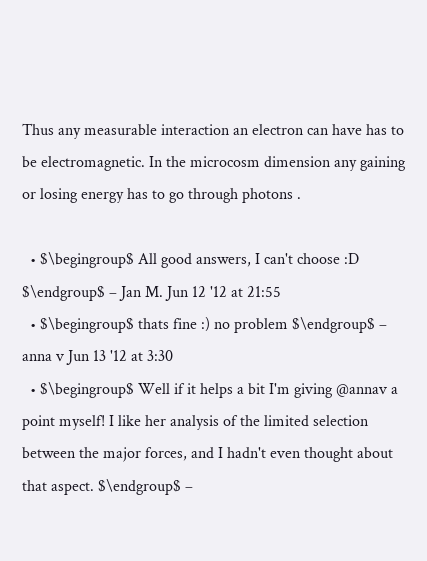Thus any measurable interaction an electron can have has to be electromagnetic. In the microcosm dimension any gaining or losing energy has to go through photons .

  • $\begingroup$ All good answers, I can't choose :D $\endgroup$ – Jan M. Jun 12 '12 at 21:55
  • $\begingroup$ thats fine :) no problem $\endgroup$ – anna v Jun 13 '12 at 3:30
  • $\begingroup$ Well if it helps a bit I'm giving @annav a point myself! I like her analysis of the limited selection between the major forces, and I hadn't even thought about that aspect. $\endgroup$ –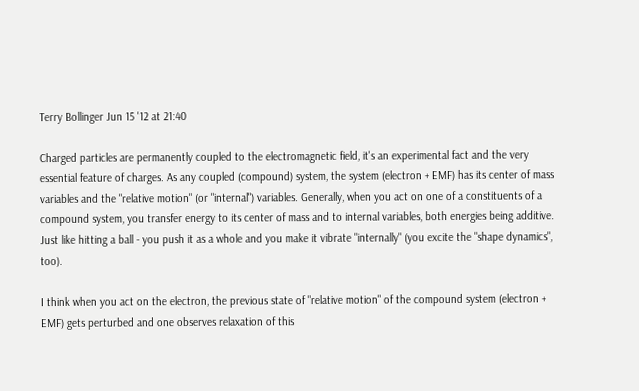Terry Bollinger Jun 15 '12 at 21:40

Charged particles are permanently coupled to the electromagnetic field, it's an experimental fact and the very essential feature of charges. As any coupled (compound) system, the system (electron + EMF) has its center of mass variables and the "relative motion" (or "internal") variables. Generally, when you act on one of a constituents of a compound system, you transfer energy to its center of mass and to internal variables, both energies being additive. Just like hitting a ball - you push it as a whole and you make it vibrate "internally" (you excite the "shape dynamics", too).

I think when you act on the electron, the previous state of "relative motion" of the compound system (electron + EMF) gets perturbed and one observes relaxation of this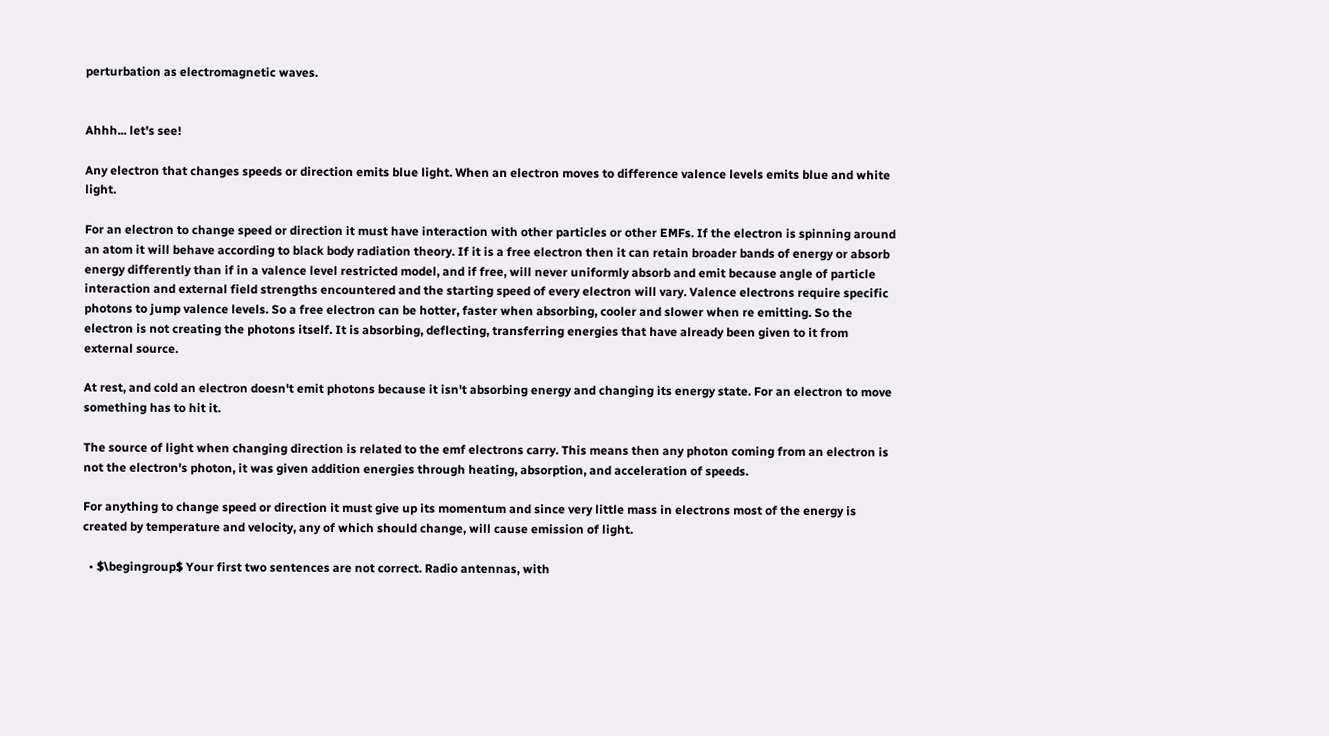perturbation as electromagnetic waves.


Ahhh... let's see!

Any electron that changes speeds or direction emits blue light. When an electron moves to difference valence levels emits blue and white light.

For an electron to change speed or direction it must have interaction with other particles or other EMFs. If the electron is spinning around an atom it will behave according to black body radiation theory. If it is a free electron then it can retain broader bands of energy or absorb energy differently than if in a valence level restricted model, and if free, will never uniformly absorb and emit because angle of particle interaction and external field strengths encountered and the starting speed of every electron will vary. Valence electrons require specific photons to jump valence levels. So a free electron can be hotter, faster when absorbing, cooler and slower when re emitting. So the electron is not creating the photons itself. It is absorbing, deflecting, transferring energies that have already been given to it from external source.

At rest, and cold an electron doesn't emit photons because it isn't absorbing energy and changing its energy state. For an electron to move something has to hit it.

The source of light when changing direction is related to the emf electrons carry. This means then any photon coming from an electron is not the electron's photon, it was given addition energies through heating, absorption, and acceleration of speeds.

For anything to change speed or direction it must give up its momentum and since very little mass in electrons most of the energy is created by temperature and velocity, any of which should change, will cause emission of light.

  • $\begingroup$ Your first two sentences are not correct. Radio antennas, with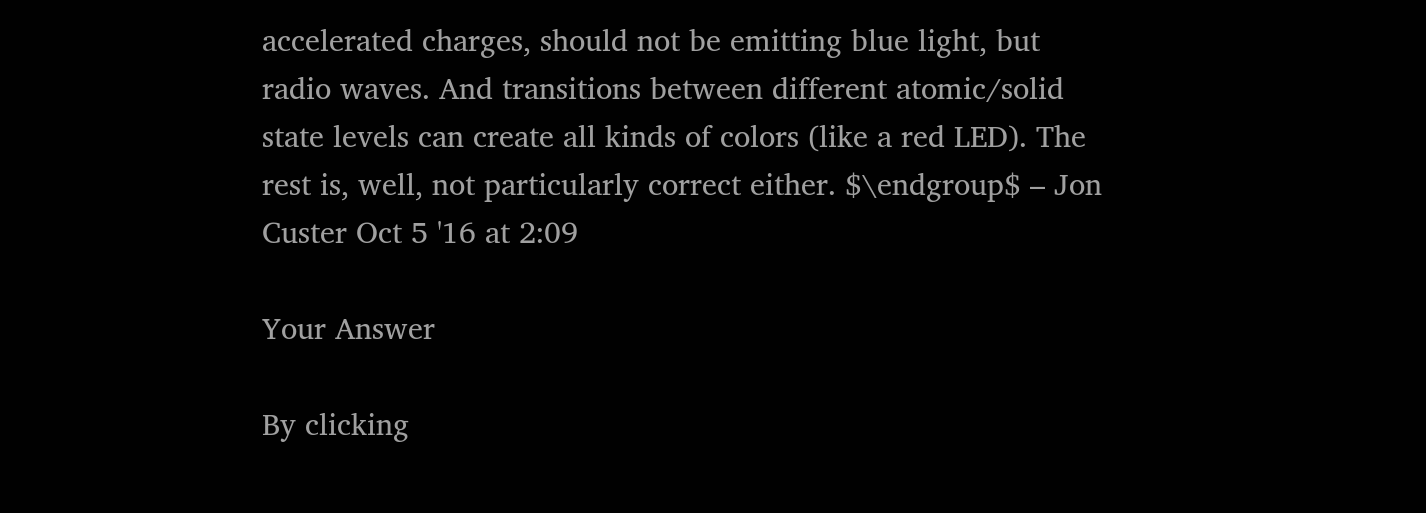accelerated charges, should not be emitting blue light, but radio waves. And transitions between different atomic/solid state levels can create all kinds of colors (like a red LED). The rest is, well, not particularly correct either. $\endgroup$ – Jon Custer Oct 5 '16 at 2:09

Your Answer

By clicking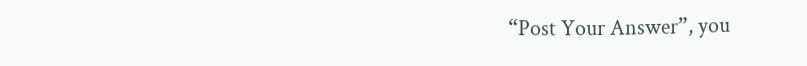“Post Your Answer”, you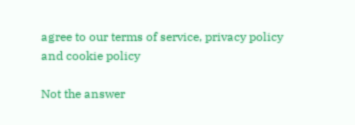agree to our terms of service, privacy policy and cookie policy

Not the answer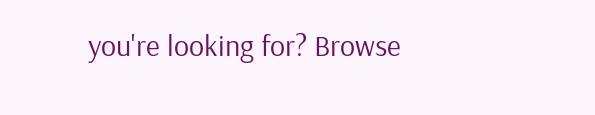you're looking for? Browse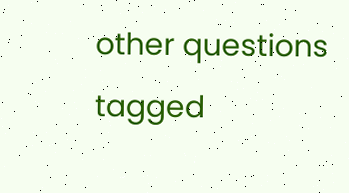other questions tagged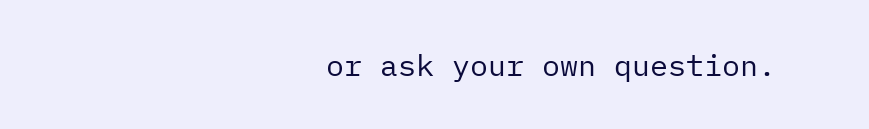or ask your own question.